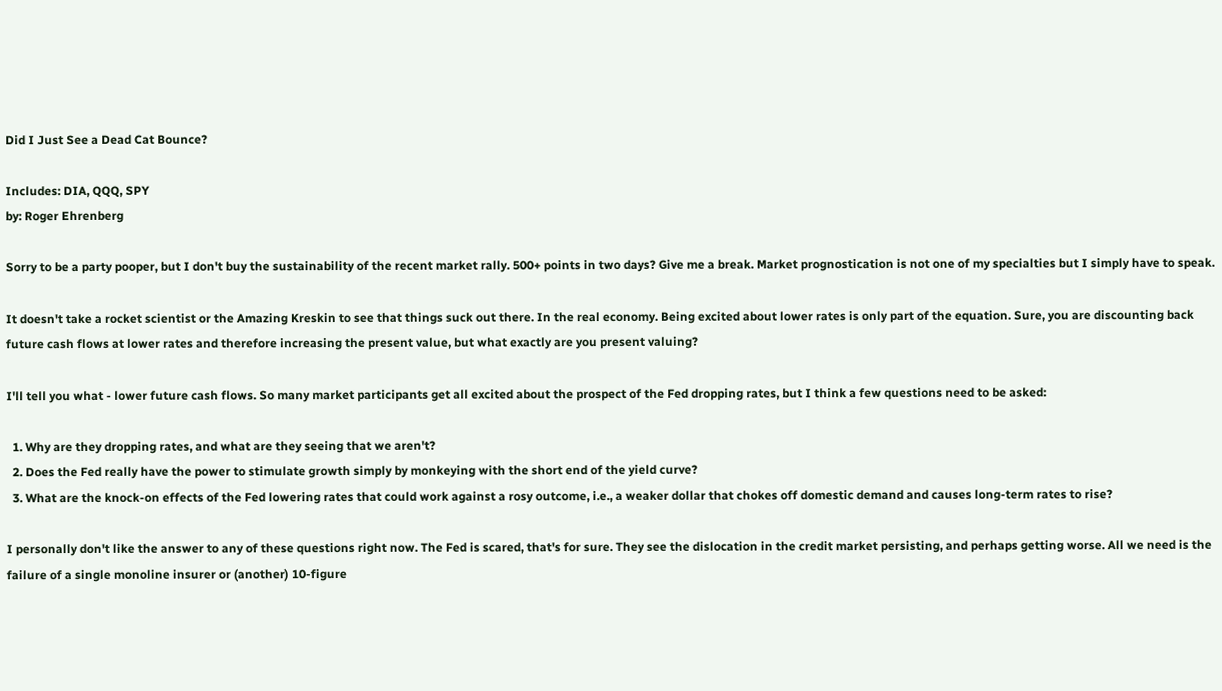Did I Just See a Dead Cat Bounce?

Includes: DIA, QQQ, SPY
by: Roger Ehrenberg

Sorry to be a party pooper, but I don't buy the sustainability of the recent market rally. 500+ points in two days? Give me a break. Market prognostication is not one of my specialties but I simply have to speak.

It doesn't take a rocket scientist or the Amazing Kreskin to see that things suck out there. In the real economy. Being excited about lower rates is only part of the equation. Sure, you are discounting back future cash flows at lower rates and therefore increasing the present value, but what exactly are you present valuing?

I'll tell you what - lower future cash flows. So many market participants get all excited about the prospect of the Fed dropping rates, but I think a few questions need to be asked:

  1. Why are they dropping rates, and what are they seeing that we aren't?
  2. Does the Fed really have the power to stimulate growth simply by monkeying with the short end of the yield curve?
  3. What are the knock-on effects of the Fed lowering rates that could work against a rosy outcome, i.e., a weaker dollar that chokes off domestic demand and causes long-term rates to rise?

I personally don't like the answer to any of these questions right now. The Fed is scared, that's for sure. They see the dislocation in the credit market persisting, and perhaps getting worse. All we need is the failure of a single monoline insurer or (another) 10-figure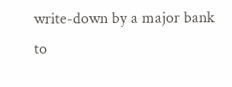write-down by a major bank to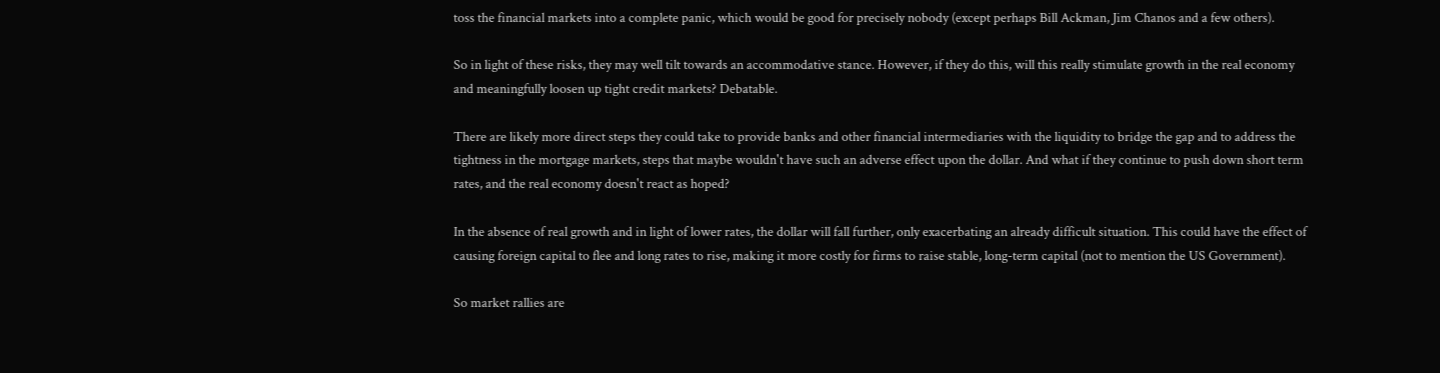toss the financial markets into a complete panic, which would be good for precisely nobody (except perhaps Bill Ackman, Jim Chanos and a few others).

So in light of these risks, they may well tilt towards an accommodative stance. However, if they do this, will this really stimulate growth in the real economy and meaningfully loosen up tight credit markets? Debatable.

There are likely more direct steps they could take to provide banks and other financial intermediaries with the liquidity to bridge the gap and to address the tightness in the mortgage markets, steps that maybe wouldn't have such an adverse effect upon the dollar. And what if they continue to push down short term rates, and the real economy doesn't react as hoped?

In the absence of real growth and in light of lower rates, the dollar will fall further, only exacerbating an already difficult situation. This could have the effect of causing foreign capital to flee and long rates to rise, making it more costly for firms to raise stable, long-term capital (not to mention the US Government).

So market rallies are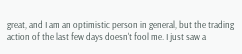great, and I am an optimistic person in general, but the trading action of the last few days doesn't fool me. I just saw a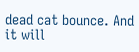dead cat bounce. And it will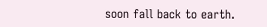soon fall back to earth.